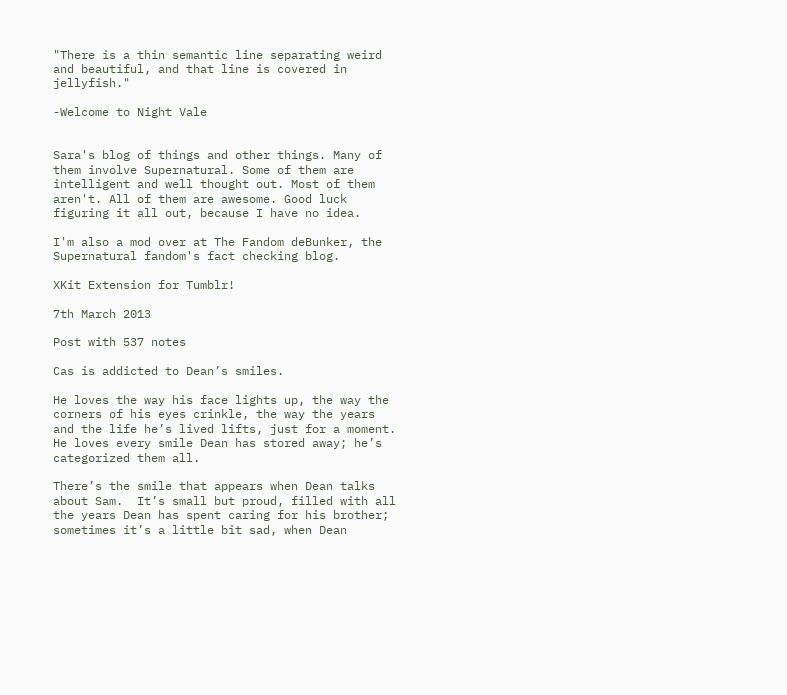"There is a thin semantic line separating weird and beautiful, and that line is covered in jellyfish."

-Welcome to Night Vale


Sara's blog of things and other things. Many of them involve Supernatural. Some of them are intelligent and well thought out. Most of them aren't. All of them are awesome. Good luck figuring it all out, because I have no idea.

I'm also a mod over at The Fandom deBunker, the Supernatural fandom's fact checking blog.

XKit Extension for Tumblr!

7th March 2013

Post with 537 notes

Cas is addicted to Dean’s smiles.

He loves the way his face lights up, the way the corners of his eyes crinkle, the way the years and the life he’s lived lifts, just for a moment.  He loves every smile Dean has stored away; he’s categorized them all.

There’s the smile that appears when Dean talks about Sam.  It’s small but proud, filled with all the years Dean has spent caring for his brother; sometimes it’s a little bit sad, when Dean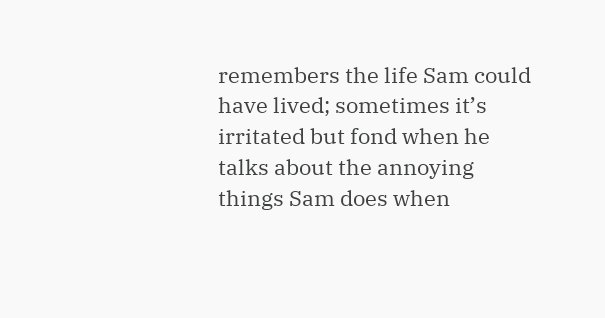remembers the life Sam could have lived; sometimes it’s irritated but fond when he talks about the annoying things Sam does when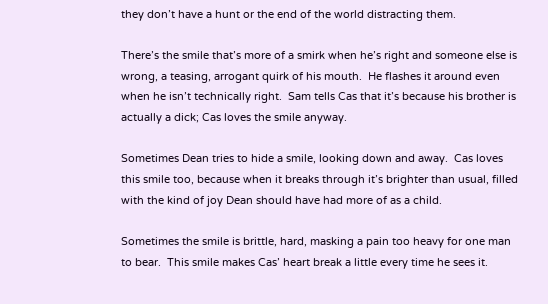they don’t have a hunt or the end of the world distracting them.

There’s the smile that’s more of a smirk when he’s right and someone else is wrong, a teasing, arrogant quirk of his mouth.  He flashes it around even when he isn’t technically right.  Sam tells Cas that it’s because his brother is actually a dick; Cas loves the smile anyway.

Sometimes Dean tries to hide a smile, looking down and away.  Cas loves this smile too, because when it breaks through it’s brighter than usual, filled with the kind of joy Dean should have had more of as a child.

Sometimes the smile is brittle, hard, masking a pain too heavy for one man to bear.  This smile makes Cas’ heart break a little every time he sees it.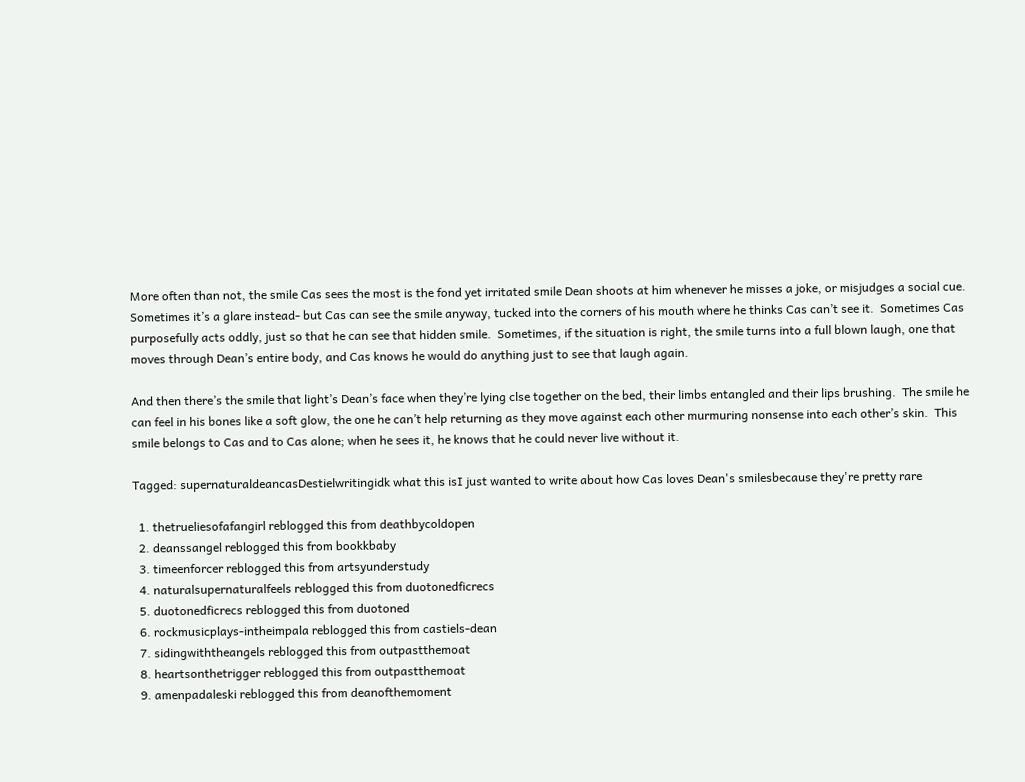More often than not, the smile Cas sees the most is the fond yet irritated smile Dean shoots at him whenever he misses a joke, or misjudges a social cue.  Sometimes it’s a glare instead- but Cas can see the smile anyway, tucked into the corners of his mouth where he thinks Cas can’t see it.  Sometimes Cas purposefully acts oddly, just so that he can see that hidden smile.  Sometimes, if the situation is right, the smile turns into a full blown laugh, one that moves through Dean’s entire body, and Cas knows he would do anything just to see that laugh again.

And then there’s the smile that light’s Dean’s face when they’re lying clse together on the bed, their limbs entangled and their lips brushing.  The smile he can feel in his bones like a soft glow, the one he can’t help returning as they move against each other murmuring nonsense into each other’s skin.  This smile belongs to Cas and to Cas alone; when he sees it, he knows that he could never live without it.

Tagged: supernaturaldeancasDestielwritingidk what this isI just wanted to write about how Cas loves Dean's smilesbecause they're pretty rare

  1. thetrueliesofafangirl reblogged this from deathbycoldopen
  2. deanssangel reblogged this from bookkbaby
  3. timeenforcer reblogged this from artsyunderstudy
  4. naturalsupernaturalfeels reblogged this from duotonedficrecs
  5. duotonedficrecs reblogged this from duotoned
  6. rockmusicplays-intheimpala reblogged this from castiels-dean
  7. sidingwiththeangels reblogged this from outpastthemoat
  8. heartsonthetrigger reblogged this from outpastthemoat
  9. amenpadaleski reblogged this from deanofthemoment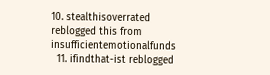10. stealthisoverrated reblogged this from insufficientemotionalfunds
  11. ifindthat-ist reblogged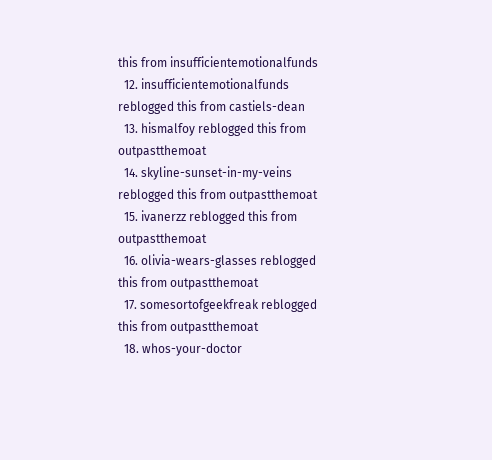this from insufficientemotionalfunds
  12. insufficientemotionalfunds reblogged this from castiels-dean
  13. hismalfoy reblogged this from outpastthemoat
  14. skyline-sunset-in-my-veins reblogged this from outpastthemoat
  15. ivanerzz reblogged this from outpastthemoat
  16. olivia-wears-glasses reblogged this from outpastthemoat
  17. somesortofgeekfreak reblogged this from outpastthemoat
  18. whos-your-doctor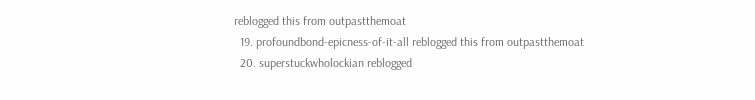reblogged this from outpastthemoat
  19. profoundbond-epicness-of-it-all reblogged this from outpastthemoat
  20. superstuckwholockian reblogged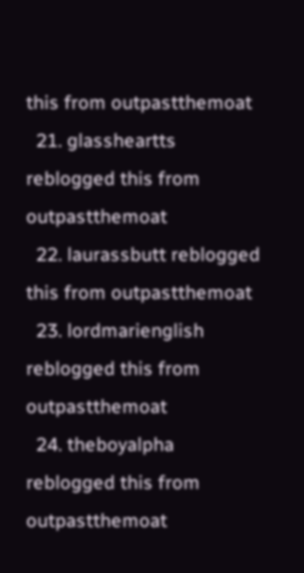this from outpastthemoat
  21. glassheartts reblogged this from outpastthemoat
  22. laurassbutt reblogged this from outpastthemoat
  23. lordmarienglish reblogged this from outpastthemoat
  24. theboyalpha reblogged this from outpastthemoat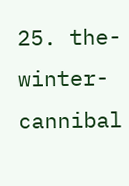25. the-winter-cannibal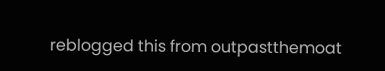reblogged this from outpastthemoat